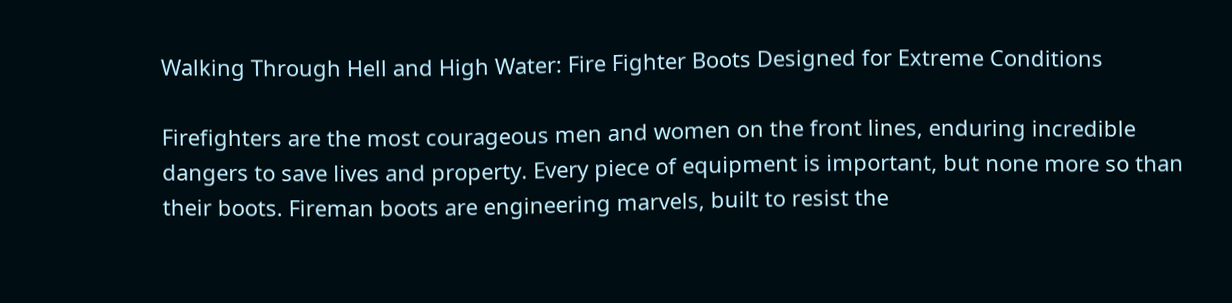Walking Through Hell and High Water: Fire Fighter Boots Designed for Extreme Conditions

Firefighters are the most courageous men and women on the front lines, enduring incredible dangers to save lives and property. Every piece of equipment is important, but none more so than their boots. Fireman boots are engineering marvels, built to resist the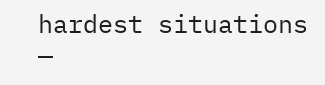hardest situations —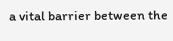a vital barrier between the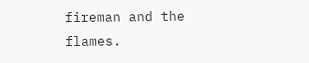fireman and the flames.